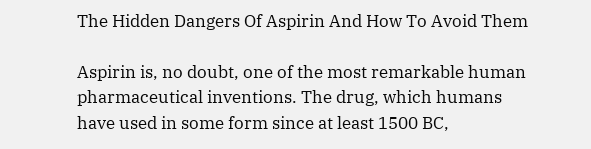The Hidden Dangers Of Aspirin And How To Avoid Them

Aspirin is, no doubt, one of the most remarkable human pharmaceutical inventions. The drug, which humans have used in some form since at least 1500 BC,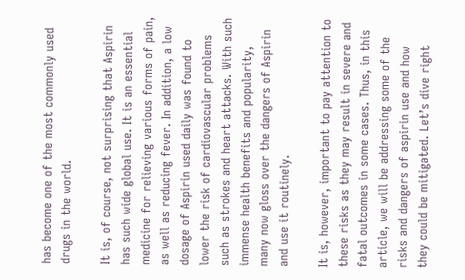has become one of the most commonly used drugs in the world.

It is, of course, not surprising that Aspirin has such wide global use. It is an essential medicine for relieving various forms of pain, as well as reducing fever. In addition, a low dosage of Aspirin used daily was found to lower the risk of cardiovascular problems such as strokes and heart attacks. With such immense health benefits and popularity, many now gloss over the dangers of Aspirin and use it routinely.

It is, however, important to pay attention to these risks as they may result in severe and fatal outcomes in some cases. Thus, in this article, we will be addressing some of the risks and dangers of aspirin use and how they could be mitigated. Let’s dive right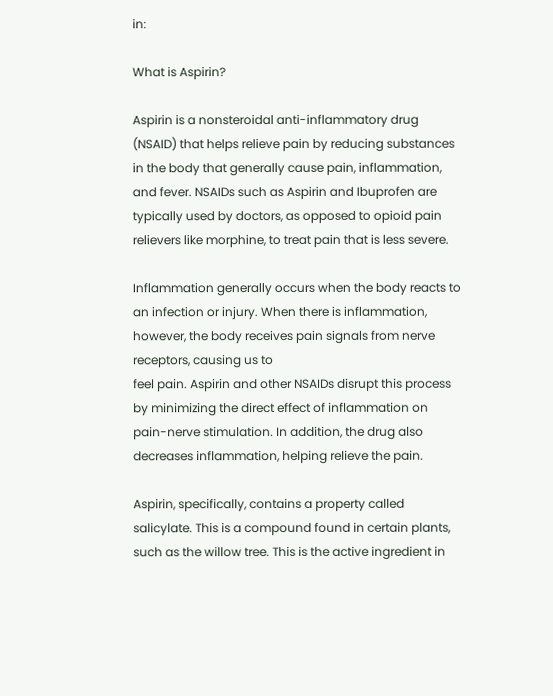in:

What is Aspirin?

Aspirin is a nonsteroidal anti-inflammatory drug (NSAID) that helps relieve pain by reducing substances in the body that generally cause pain, inflammation, and fever. NSAIDs such as Aspirin and Ibuprofen are typically used by doctors, as opposed to opioid pain relievers like morphine, to treat pain that is less severe.

Inflammation generally occurs when the body reacts to an infection or injury. When there is inflammation, however, the body receives pain signals from nerve receptors, causing us to
feel pain. Aspirin and other NSAIDs disrupt this process by minimizing the direct effect of inflammation on pain-nerve stimulation. In addition, the drug also decreases inflammation, helping relieve the pain.

Aspirin, specifically, contains a property called salicylate. This is a compound found in certain plants, such as the willow tree. This is the active ingredient in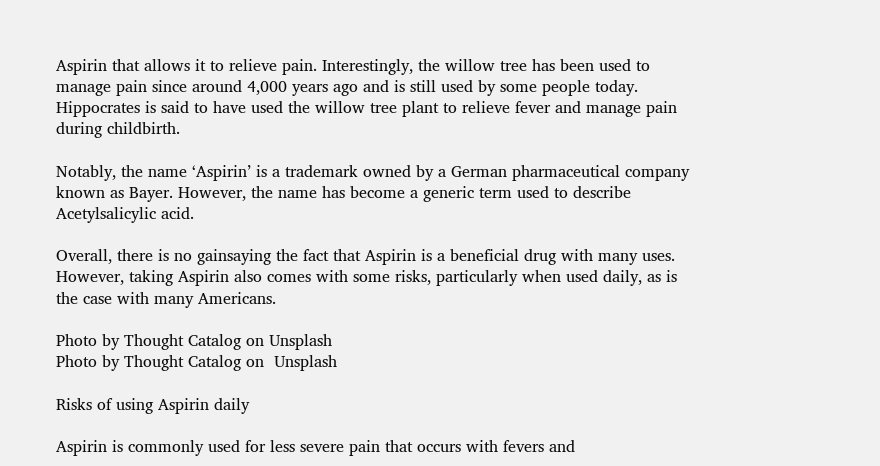Aspirin that allows it to relieve pain. Interestingly, the willow tree has been used to manage pain since around 4,000 years ago and is still used by some people today. Hippocrates is said to have used the willow tree plant to relieve fever and manage pain during childbirth.

Notably, the name ‘Aspirin’ is a trademark owned by a German pharmaceutical company known as Bayer. However, the name has become a generic term used to describe Acetylsalicylic acid.

Overall, there is no gainsaying the fact that Aspirin is a beneficial drug with many uses. However, taking Aspirin also comes with some risks, particularly when used daily, as is the case with many Americans.

Photo by Thought Catalog on Unsplash
Photo by Thought Catalog on  Unsplash

Risks of using Aspirin daily

Aspirin is commonly used for less severe pain that occurs with fevers and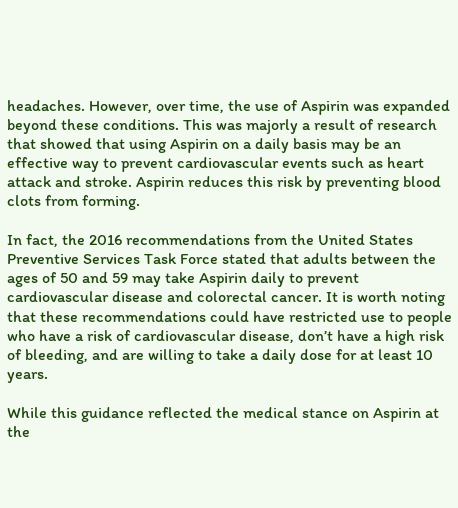headaches. However, over time, the use of Aspirin was expanded beyond these conditions. This was majorly a result of research that showed that using Aspirin on a daily basis may be an effective way to prevent cardiovascular events such as heart attack and stroke. Aspirin reduces this risk by preventing blood clots from forming.

In fact, the 2016 recommendations from the United States Preventive Services Task Force stated that adults between the ages of 50 and 59 may take Aspirin daily to prevent cardiovascular disease and colorectal cancer. It is worth noting that these recommendations could have restricted use to people who have a risk of cardiovascular disease, don’t have a high risk of bleeding, and are willing to take a daily dose for at least 10 years.

While this guidance reflected the medical stance on Aspirin at the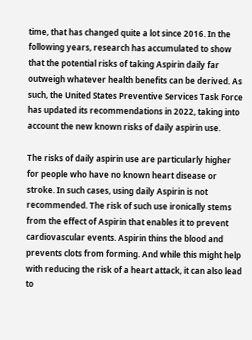time, that has changed quite a lot since 2016. In the following years, research has accumulated to show that the potential risks of taking Aspirin daily far outweigh whatever health benefits can be derived. As such, the United States Preventive Services Task Force has updated its recommendations in 2022, taking into account the new known risks of daily aspirin use.

The risks of daily aspirin use are particularly higher for people who have no known heart disease or stroke. In such cases, using daily Aspirin is not recommended. The risk of such use ironically stems from the effect of Aspirin that enables it to prevent cardiovascular events. Aspirin thins the blood and prevents clots from forming. And while this might help with reducing the risk of a heart attack, it can also lead to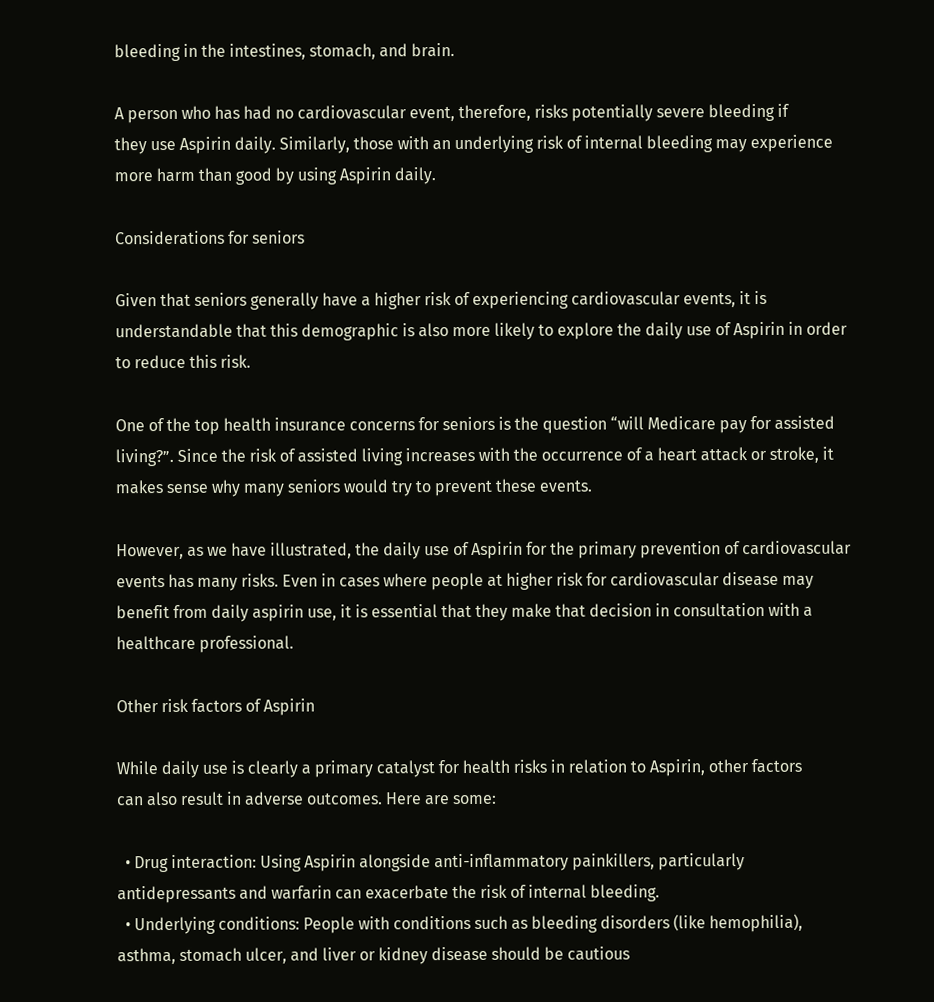bleeding in the intestines, stomach, and brain.

A person who has had no cardiovascular event, therefore, risks potentially severe bleeding if
they use Aspirin daily. Similarly, those with an underlying risk of internal bleeding may experience more harm than good by using Aspirin daily.

Considerations for seniors

Given that seniors generally have a higher risk of experiencing cardiovascular events, it is understandable that this demographic is also more likely to explore the daily use of Aspirin in order to reduce this risk.

One of the top health insurance concerns for seniors is the question “will Medicare pay for assisted living?”. Since the risk of assisted living increases with the occurrence of a heart attack or stroke, it makes sense why many seniors would try to prevent these events.

However, as we have illustrated, the daily use of Aspirin for the primary prevention of cardiovascular events has many risks. Even in cases where people at higher risk for cardiovascular disease may benefit from daily aspirin use, it is essential that they make that decision in consultation with a healthcare professional.

Other risk factors of Aspirin

While daily use is clearly a primary catalyst for health risks in relation to Aspirin, other factors
can also result in adverse outcomes. Here are some:

  • Drug interaction: Using Aspirin alongside anti-inflammatory painkillers, particularly antidepressants and warfarin can exacerbate the risk of internal bleeding.
  • Underlying conditions: People with conditions such as bleeding disorders (like hemophilia), asthma, stomach ulcer, and liver or kidney disease should be cautious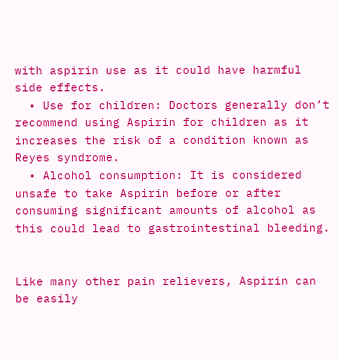with aspirin use as it could have harmful side effects.
  • Use for children: Doctors generally don’t recommend using Aspirin for children as it increases the risk of a condition known as Reyes syndrome.
  • Alcohol consumption: It is considered unsafe to take Aspirin before or after consuming significant amounts of alcohol as this could lead to gastrointestinal bleeding.


Like many other pain relievers, Aspirin can be easily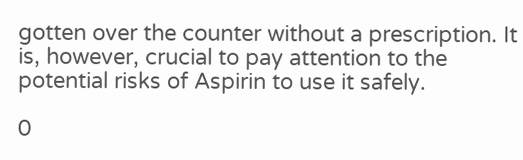gotten over the counter without a prescription. It is, however, crucial to pay attention to the potential risks of Aspirin to use it safely.

0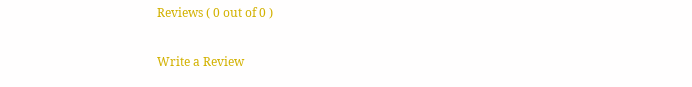Reviews ( 0 out of 0 )

Write a Review